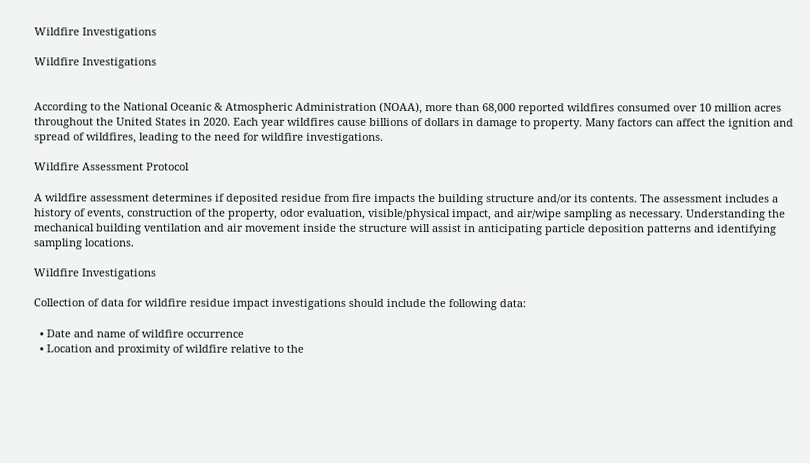Wildfire Investigations

Wildfire Investigations


According to the National Oceanic & Atmospheric Administration (NOAA), more than 68,000 reported wildfires consumed over 10 million acres throughout the United States in 2020. Each year wildfires cause billions of dollars in damage to property. Many factors can affect the ignition and spread of wildfires, leading to the need for wildfire investigations.

Wildfire Assessment Protocol

A wildfire assessment determines if deposited residue from fire impacts the building structure and/or its contents. The assessment includes a history of events, construction of the property, odor evaluation, visible/physical impact, and air/wipe sampling as necessary. Understanding the mechanical building ventilation and air movement inside the structure will assist in anticipating particle deposition patterns and identifying sampling locations.

Wildfire Investigations

Collection of data for wildfire residue impact investigations should include the following data:

  • Date and name of wildfire occurrence
  • Location and proximity of wildfire relative to the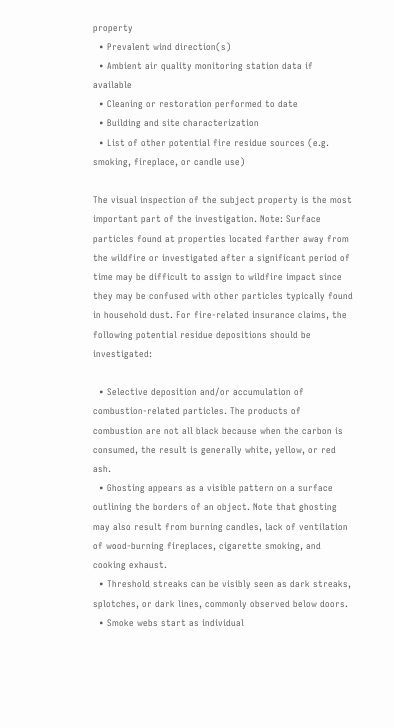property
  • Prevalent wind direction(s)
  • Ambient air quality monitoring station data if available
  • Cleaning or restoration performed to date
  • Building and site characterization
  • List of other potential fire residue sources (e.g. smoking, fireplace, or candle use)

The visual inspection of the subject property is the most important part of the investigation. Note: Surface particles found at properties located farther away from the wildfire or investigated after a significant period of time may be difficult to assign to wildfire impact since they may be confused with other particles typically found in household dust. For fire-related insurance claims, the following potential residue depositions should be investigated:

  • Selective deposition and/or accumulation of combustion-related particles. The products of combustion are not all black because when the carbon is consumed, the result is generally white, yellow, or red ash.
  • Ghosting appears as a visible pattern on a surface outlining the borders of an object. Note that ghosting may also result from burning candles, lack of ventilation of wood-burning fireplaces, cigarette smoking, and cooking exhaust.
  • Threshold streaks can be visibly seen as dark streaks, splotches, or dark lines, commonly observed below doors.
  • Smoke webs start as individual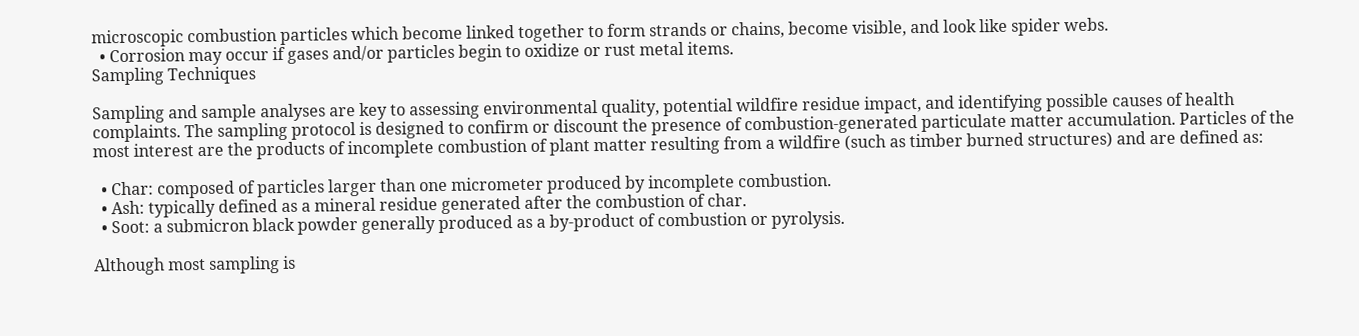microscopic combustion particles which become linked together to form strands or chains, become visible, and look like spider webs.
  • Corrosion may occur if gases and/or particles begin to oxidize or rust metal items.
Sampling Techniques

Sampling and sample analyses are key to assessing environmental quality, potential wildfire residue impact, and identifying possible causes of health complaints. The sampling protocol is designed to confirm or discount the presence of combustion-generated particulate matter accumulation. Particles of the most interest are the products of incomplete combustion of plant matter resulting from a wildfire (such as timber burned structures) and are defined as:

  • Char: composed of particles larger than one micrometer produced by incomplete combustion.
  • Ash: typically defined as a mineral residue generated after the combustion of char.
  • Soot: a submicron black powder generally produced as a by-product of combustion or pyrolysis.

Although most sampling is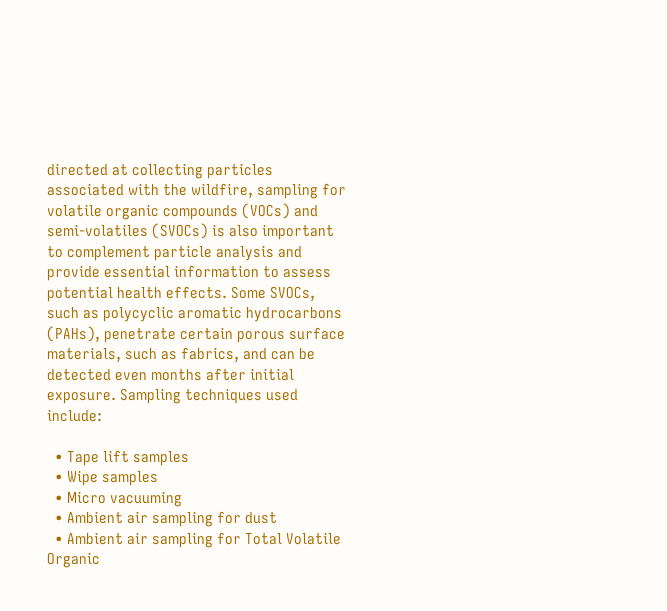directed at collecting particles associated with the wildfire, sampling for volatile organic compounds (VOCs) and semi-volatiles (SVOCs) is also important to complement particle analysis and provide essential information to assess potential health effects. Some SVOCs, such as polycyclic aromatic hydrocarbons (PAHs), penetrate certain porous surface materials, such as fabrics, and can be detected even months after initial exposure. Sampling techniques used include:

  • Tape lift samples
  • Wipe samples
  • Micro vacuuming
  • Ambient air sampling for dust
  • Ambient air sampling for Total Volatile Organic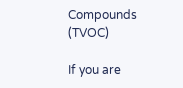Compounds (TVOC)

If you are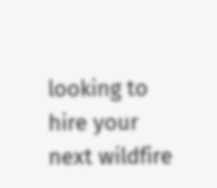looking to hire your next wildfire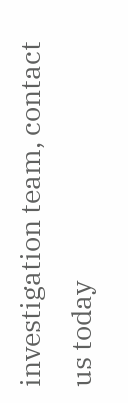investigation team, contact us today